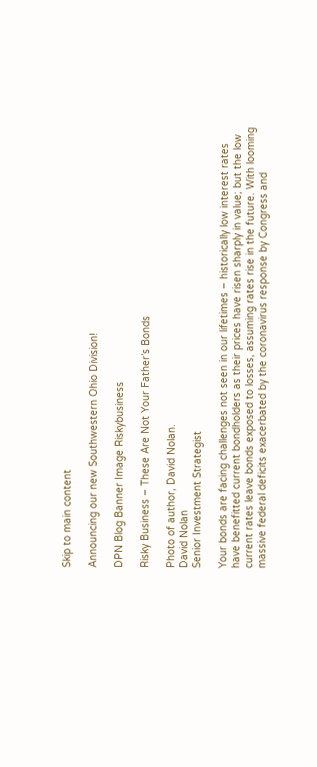Skip to main content

Announcing our new Southwestern Ohio Division!

DPN Blog Banner Image Riskybusiness

Risky Business – These Are Not Your Father’s Bonds

Photo of author, David Nolan.
David Nolan
Senior Investment Strategist

Your bonds are facing challenges not seen in our lifetimes – historically low interest rates have benefitted current bondholders as their prices have risen sharply in value; but the low current rates leave bonds exposed to losses, assuming rates rise in the future. With looming massive federal deficits exacerbated by the coronavirus response by Congress and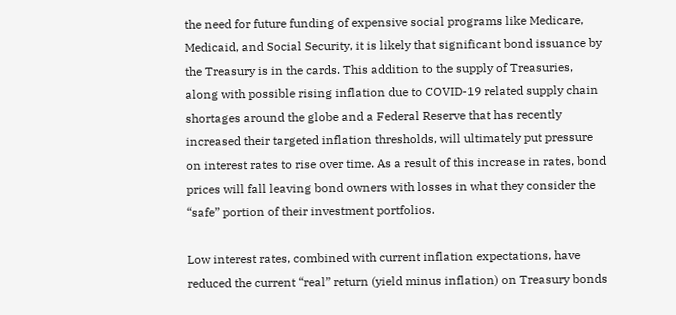the need for future funding of expensive social programs like Medicare, Medicaid, and Social Security, it is likely that significant bond issuance by the Treasury is in the cards. This addition to the supply of Treasuries, along with possible rising inflation due to COVID-19 related supply chain shortages around the globe and a Federal Reserve that has recently increased their targeted inflation thresholds, will ultimately put pressure on interest rates to rise over time. As a result of this increase in rates, bond prices will fall leaving bond owners with losses in what they consider the “safe” portion of their investment portfolios.

Low interest rates, combined with current inflation expectations, have reduced the current “real” return (yield minus inflation) on Treasury bonds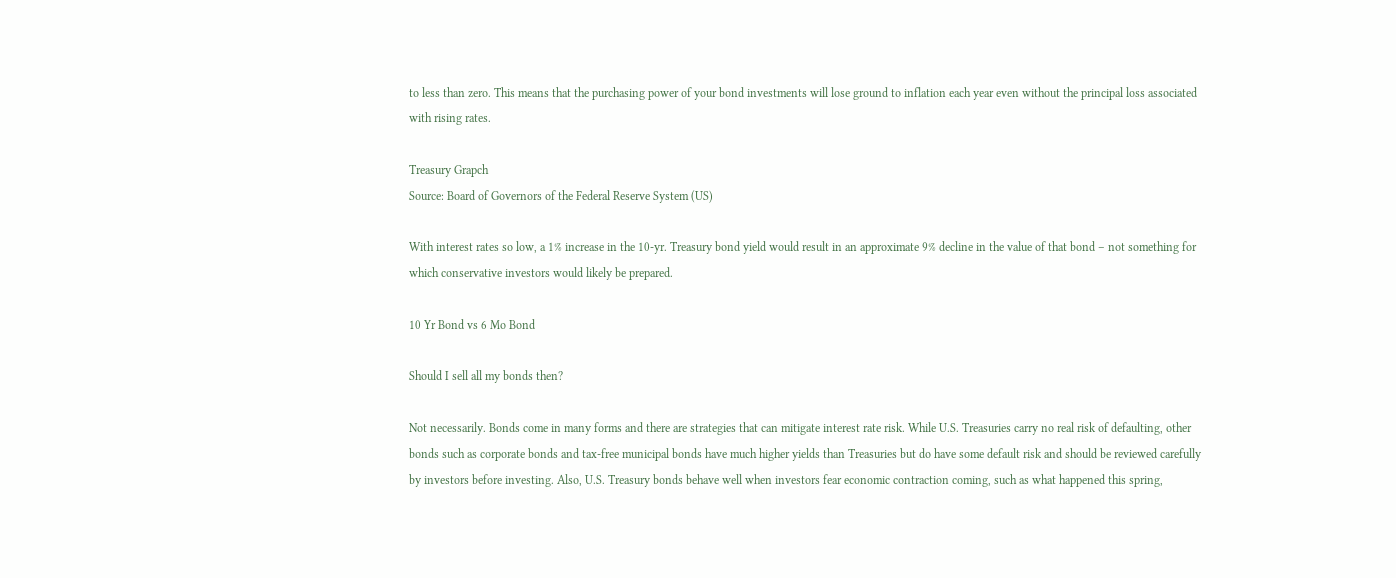to less than zero. This means that the purchasing power of your bond investments will lose ground to inflation each year even without the principal loss associated with rising rates.

Treasury Grapch
Source: Board of Governors of the Federal Reserve System (US)

With interest rates so low, a 1% increase in the 10-yr. Treasury bond yield would result in an approximate 9% decline in the value of that bond – not something for which conservative investors would likely be prepared.

10 Yr Bond vs 6 Mo Bond

Should I sell all my bonds then?

Not necessarily. Bonds come in many forms and there are strategies that can mitigate interest rate risk. While U.S. Treasuries carry no real risk of defaulting, other bonds such as corporate bonds and tax-free municipal bonds have much higher yields than Treasuries but do have some default risk and should be reviewed carefully by investors before investing. Also, U.S. Treasury bonds behave well when investors fear economic contraction coming, such as what happened this spring,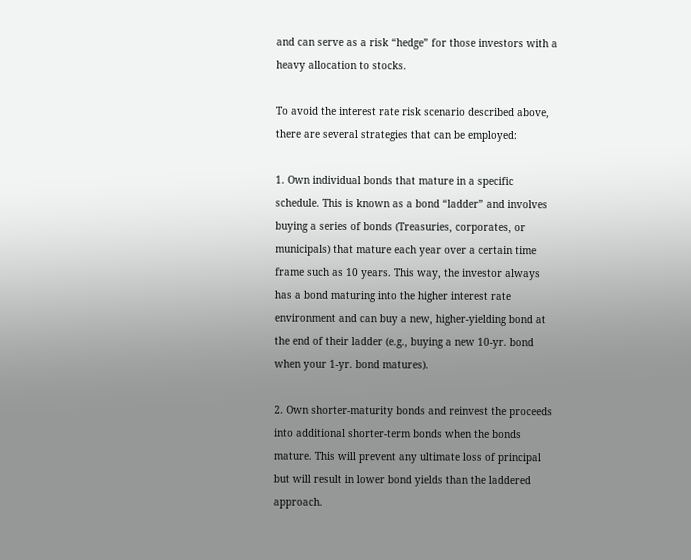and can serve as a risk “hedge” for those investors with a heavy allocation to stocks.

To avoid the interest rate risk scenario described above, there are several strategies that can be employed:

1. Own individual bonds that mature in a specific schedule. This is known as a bond “ladder” and involves buying a series of bonds (Treasuries, corporates, or municipals) that mature each year over a certain time frame such as 10 years. This way, the investor always has a bond maturing into the higher interest rate environment and can buy a new, higher-yielding bond at the end of their ladder (e.g., buying a new 10-yr. bond when your 1-yr. bond matures).

2. Own shorter-maturity bonds and reinvest the proceeds into additional shorter-term bonds when the bonds mature. This will prevent any ultimate loss of principal but will result in lower bond yields than the laddered approach.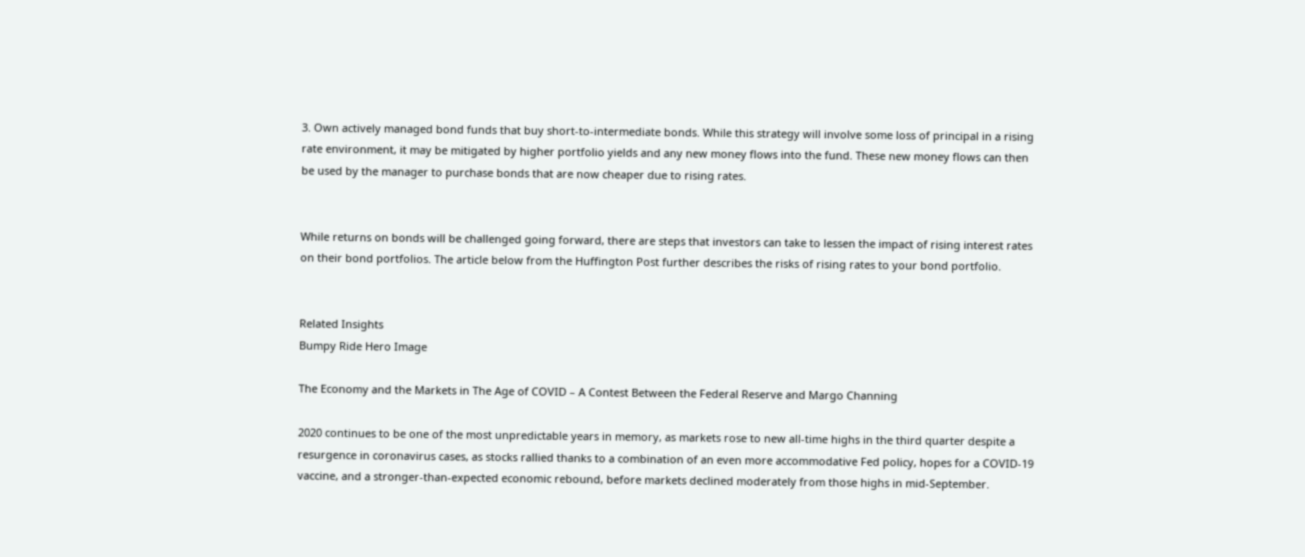3. Own actively managed bond funds that buy short-to-intermediate bonds. While this strategy will involve some loss of principal in a rising rate environment, it may be mitigated by higher portfolio yields and any new money flows into the fund. These new money flows can then be used by the manager to purchase bonds that are now cheaper due to rising rates.


While returns on bonds will be challenged going forward, there are steps that investors can take to lessen the impact of rising interest rates on their bond portfolios. The article below from the Huffington Post further describes the risks of rising rates to your bond portfolio.


Related Insights
Bumpy Ride Hero Image

The Economy and the Markets in The Age of COVID – A Contest Between the Federal Reserve and Margo Channing

2020 continues to be one of the most unpredictable years in memory, as markets rose to new all-time highs in the third quarter despite a resurgence in coronavirus cases, as stocks rallied thanks to a combination of an even more accommodative Fed policy, hopes for a COVID-19 vaccine, and a stronger-than-expected economic rebound, before markets declined moderately from those highs in mid-September.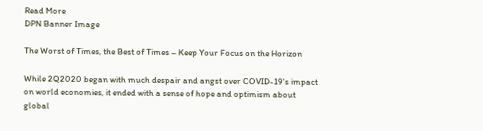Read More
DPN Banner Image

The Worst of Times, the Best of Times – Keep Your Focus on the Horizon

While 2Q2020 began with much despair and angst over COVID-19's impact on world economies, it ended with a sense of hope and optimism about global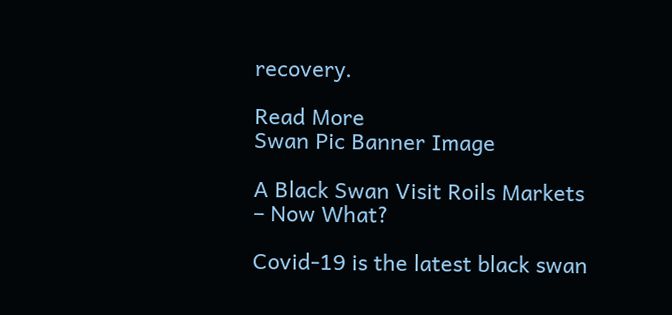recovery.

Read More
Swan Pic Banner Image

A Black Swan Visit Roils Markets – Now What?

Covid-19 is the latest black swan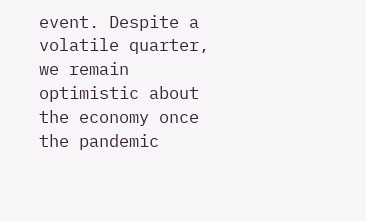event. Despite a volatile quarter, we remain optimistic about the economy once the pandemic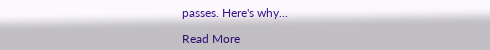passes. Here's why...

Read More